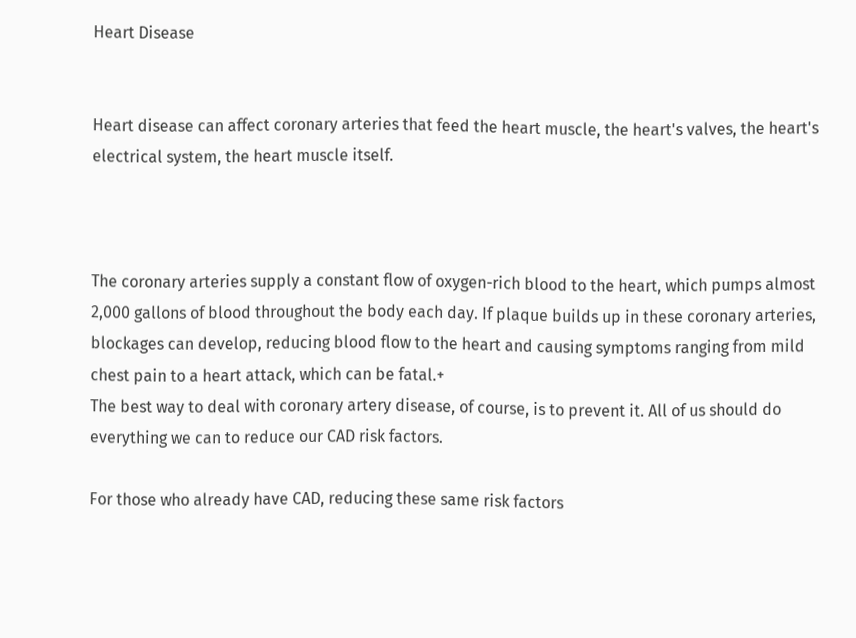Heart Disease


Heart disease can affect coronary arteries that feed the heart muscle, the heart's valves, the heart's electrical system, the heart muscle itself.



The coronary arteries supply a constant flow of oxygen-rich blood to the heart, which pumps almost 2,000 gallons of blood throughout the body each day. If plaque builds up in these coronary arteries, blockages can develop, reducing blood flow to the heart and causing symptoms ranging from mild chest pain to a heart attack, which can be fatal.+
The best way to deal with coronary artery disease, of course, is to prevent it. All of us should do everything we can to reduce our CAD risk factors.

For those who already have CAD, reducing these same risk factors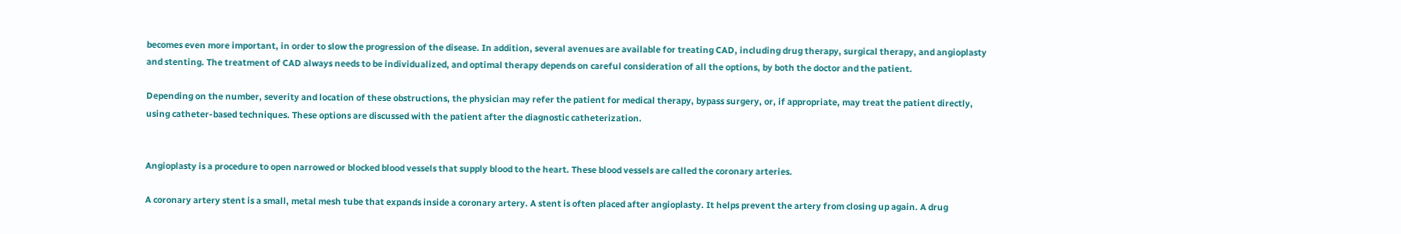becomes even more important, in order to slow the progression of the disease. In addition, several avenues are available for treating CAD, including drug therapy, surgical therapy, and angioplasty and stenting. The treatment of CAD always needs to be individualized, and optimal therapy depends on careful consideration of all the options, by both the doctor and the patient.

Depending on the number, severity and location of these obstructions, the physician may refer the patient for medical therapy, bypass surgery, or, if appropriate, may treat the patient directly, using catheter-based techniques. These options are discussed with the patient after the diagnostic catheterization.


Angioplasty is a procedure to open narrowed or blocked blood vessels that supply blood to the heart. These blood vessels are called the coronary arteries.

A coronary artery stent is a small, metal mesh tube that expands inside a coronary artery. A stent is often placed after angioplasty. It helps prevent the artery from closing up again. A drug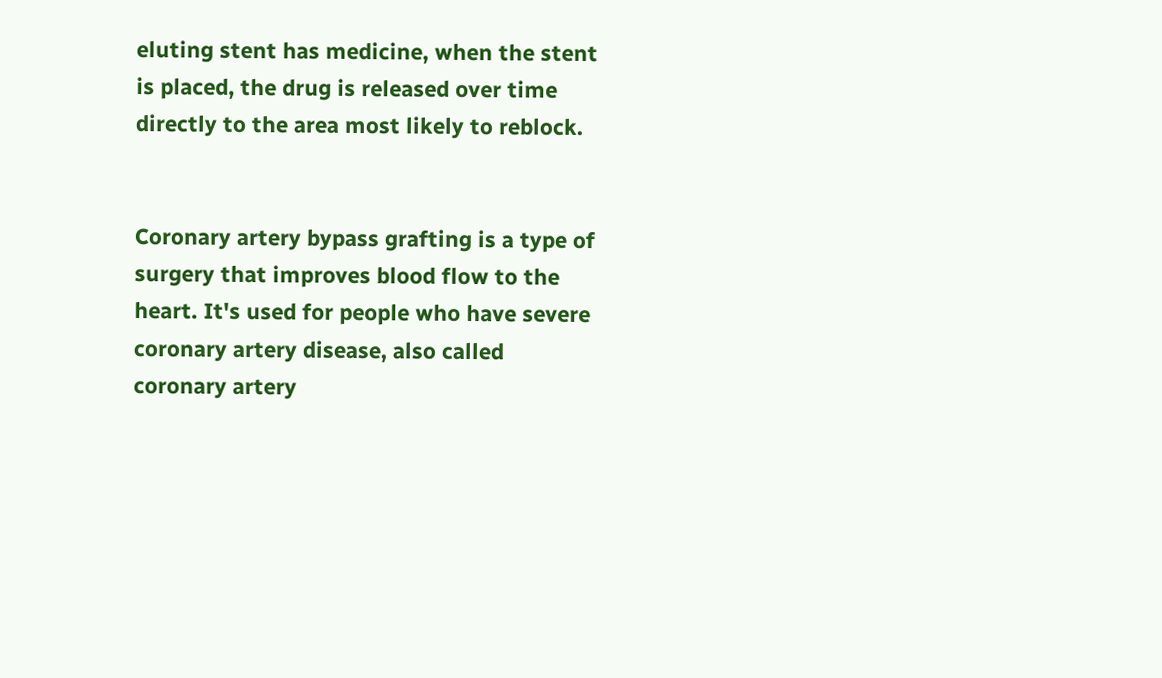eluting stent has medicine, when the stent is placed, the drug is released over time directly to the area most likely to reblock.


Coronary artery bypass grafting is a type of surgery that improves blood flow to the heart. It's used for people who have severe coronary artery disease, also called coronary artery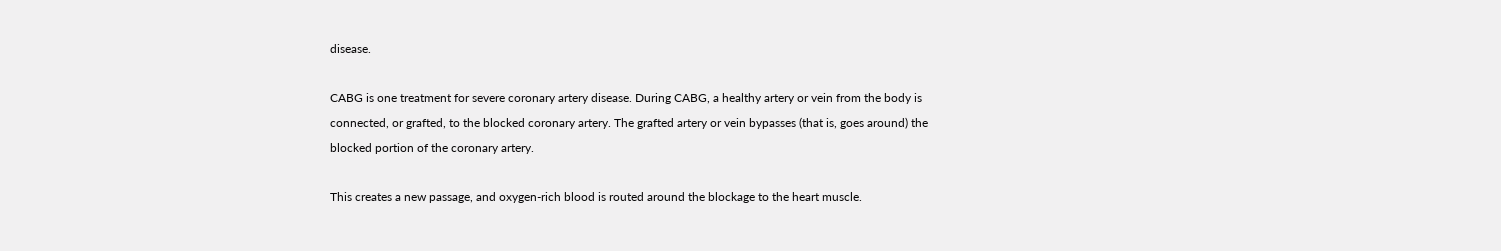disease.

CABG is one treatment for severe coronary artery disease. During CABG, a healthy artery or vein from the body is connected, or grafted, to the blocked coronary artery. The grafted artery or vein bypasses (that is, goes around) the blocked portion of the coronary artery.

This creates a new passage, and oxygen-rich blood is routed around the blockage to the heart muscle.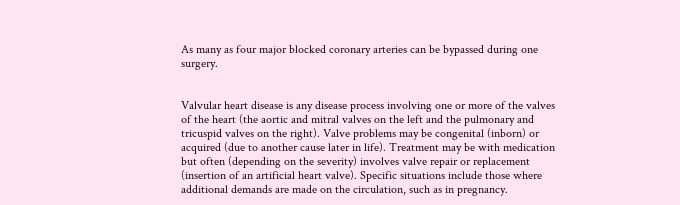As many as four major blocked coronary arteries can be bypassed during one surgery.


Valvular heart disease is any disease process involving one or more of the valves of the heart (the aortic and mitral valves on the left and the pulmonary and tricuspid valves on the right). Valve problems may be congenital (inborn) or acquired (due to another cause later in life). Treatment may be with medication but often (depending on the severity) involves valve repair or replacement (insertion of an artificial heart valve). Specific situations include those where additional demands are made on the circulation, such as in pregnancy.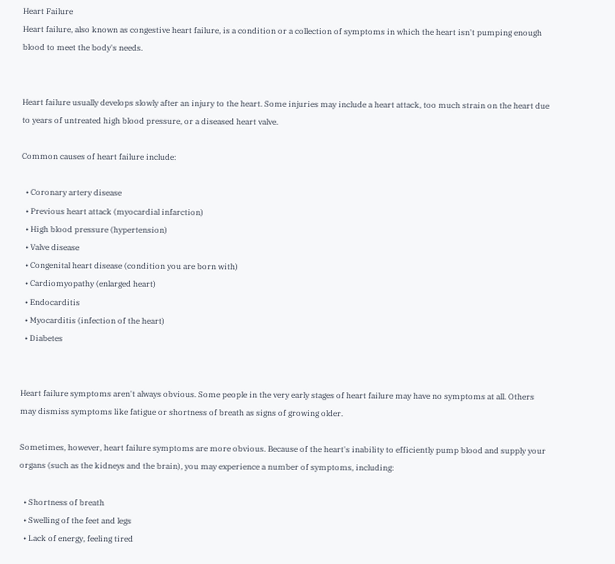Heart Failure
Heart failure, also known as congestive heart failure, is a condition or a collection of symptoms in which the heart isn't pumping enough blood to meet the body's needs.


Heart failure usually develops slowly after an injury to the heart. Some injuries may include a heart attack, too much strain on the heart due to years of untreated high blood pressure, or a diseased heart valve.

Common causes of heart failure include:

  • Coronary artery disease
  • Previous heart attack (myocardial infarction)
  • High blood pressure (hypertension)
  • Valve disease
  • Congenital heart disease (condition you are born with)
  • Cardiomyopathy (enlarged heart)
  • Endocarditis
  • Myocarditis (infection of the heart)
  • Diabetes


Heart failure symptoms aren't always obvious. Some people in the very early stages of heart failure may have no symptoms at all. Others may dismiss symptoms like fatigue or shortness of breath as signs of growing older.

Sometimes, however, heart failure symptoms are more obvious. Because of the heart's inability to efficiently pump blood and supply your organs (such as the kidneys and the brain), you may experience a number of symptoms, including:

  • Shortness of breath
  • Swelling of the feet and legs
  • Lack of energy, feeling tired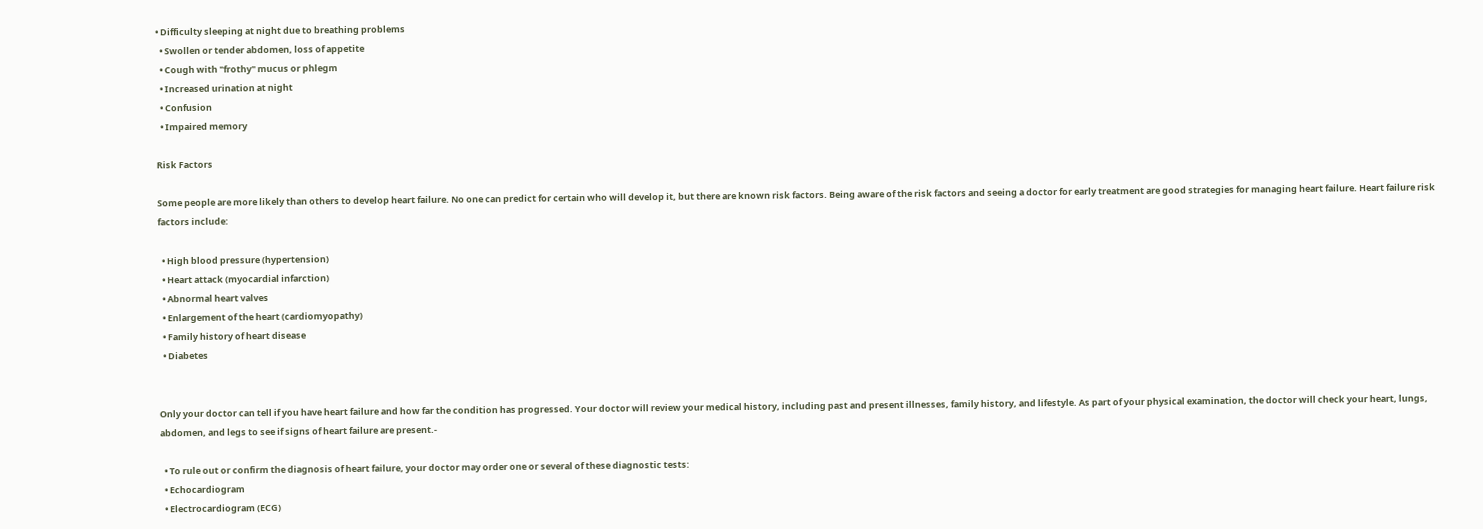• Difficulty sleeping at night due to breathing problems
  • Swollen or tender abdomen, loss of appetite
  • Cough with "frothy" mucus or phlegm
  • Increased urination at night
  • Confusion
  • Impaired memory

Risk Factors

Some people are more likely than others to develop heart failure. No one can predict for certain who will develop it, but there are known risk factors. Being aware of the risk factors and seeing a doctor for early treatment are good strategies for managing heart failure. Heart failure risk factors include:

  • High blood pressure (hypertension)
  • Heart attack (myocardial infarction)
  • Abnormal heart valves
  • Enlargement of the heart (cardiomyopathy)
  • Family history of heart disease
  • Diabetes


Only your doctor can tell if you have heart failure and how far the condition has progressed. Your doctor will review your medical history, including past and present illnesses, family history, and lifestyle. As part of your physical examination, the doctor will check your heart, lungs, abdomen, and legs to see if signs of heart failure are present.-

  • To rule out or confirm the diagnosis of heart failure, your doctor may order one or several of these diagnostic tests:
  • Echocardiogram
  • Electrocardiogram (ECG)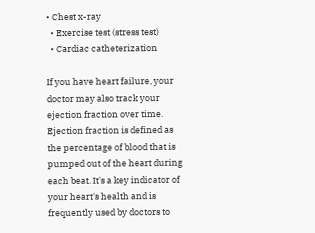• Chest x-ray
  • Exercise test (stress test)
  • Cardiac catheterization

If you have heart failure, your doctor may also track your ejection fraction over time. Ejection fraction is defined as the percentage of blood that is pumped out of the heart during each beat. It's a key indicator of your heart's health and is frequently used by doctors to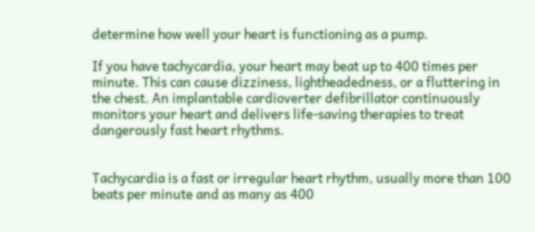determine how well your heart is functioning as a pump.

If you have tachycardia, your heart may beat up to 400 times per minute. This can cause dizziness, lightheadedness, or a fluttering in the chest. An implantable cardioverter defibrillator continuously monitors your heart and delivers life-saving therapies to treat dangerously fast heart rhythms.


Tachycardia is a fast or irregular heart rhythm, usually more than 100 beats per minute and as many as 400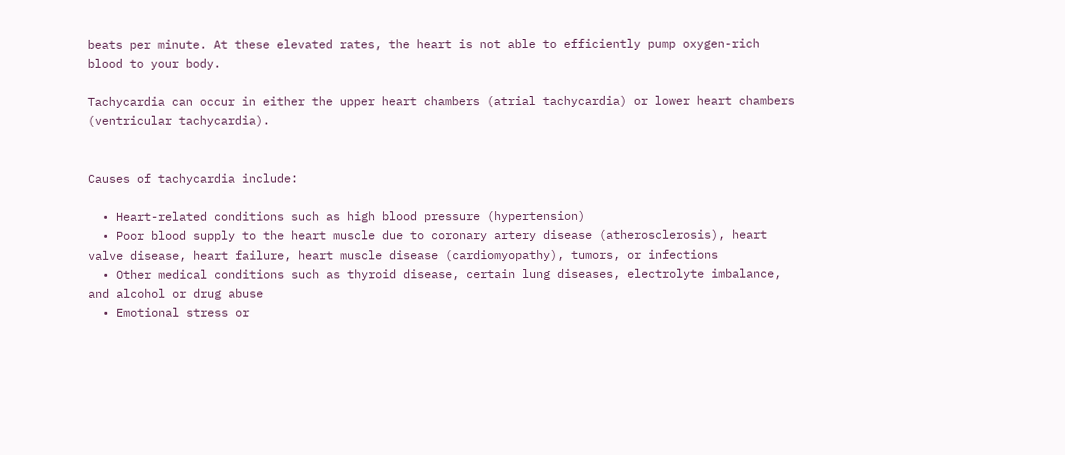beats per minute. At these elevated rates, the heart is not able to efficiently pump oxygen-rich blood to your body.

Tachycardia can occur in either the upper heart chambers (atrial tachycardia) or lower heart chambers (ventricular tachycardia).


Causes of tachycardia include:

  • Heart-related conditions such as high blood pressure (hypertension)
  • Poor blood supply to the heart muscle due to coronary artery disease (atherosclerosis), heart valve disease, heart failure, heart muscle disease (cardiomyopathy), tumors, or infections
  • Other medical conditions such as thyroid disease, certain lung diseases, electrolyte imbalance, and alcohol or drug abuse
  • Emotional stress or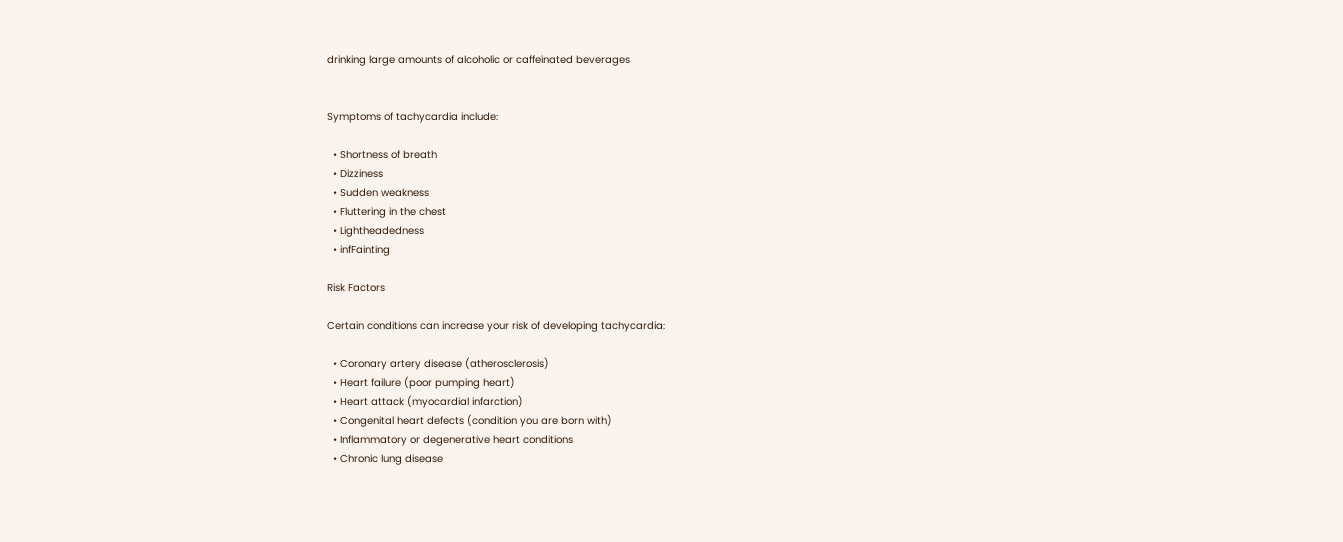drinking large amounts of alcoholic or caffeinated beverages


Symptoms of tachycardia include:

  • Shortness of breath
  • Dizziness
  • Sudden weakness
  • Fluttering in the chest
  • Lightheadedness
  • infFainting

Risk Factors

Certain conditions can increase your risk of developing tachycardia:

  • Coronary artery disease (atherosclerosis)
  • Heart failure (poor pumping heart)
  • Heart attack (myocardial infarction)
  • Congenital heart defects (condition you are born with)
  • Inflammatory or degenerative heart conditions
  • Chronic lung disease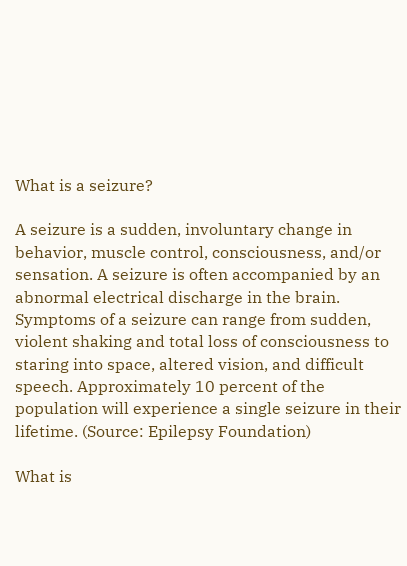What is a seizure?

A seizure is a sudden, involuntary change in behavior, muscle control, consciousness, and/or sensation. A seizure is often accompanied by an abnormal electrical discharge in the brain. Symptoms of a seizure can range from sudden, violent shaking and total loss of consciousness to staring into space, altered vision, and difficult speech. Approximately 10 percent of the population will experience a single seizure in their lifetime. (Source: Epilepsy Foundation)

What is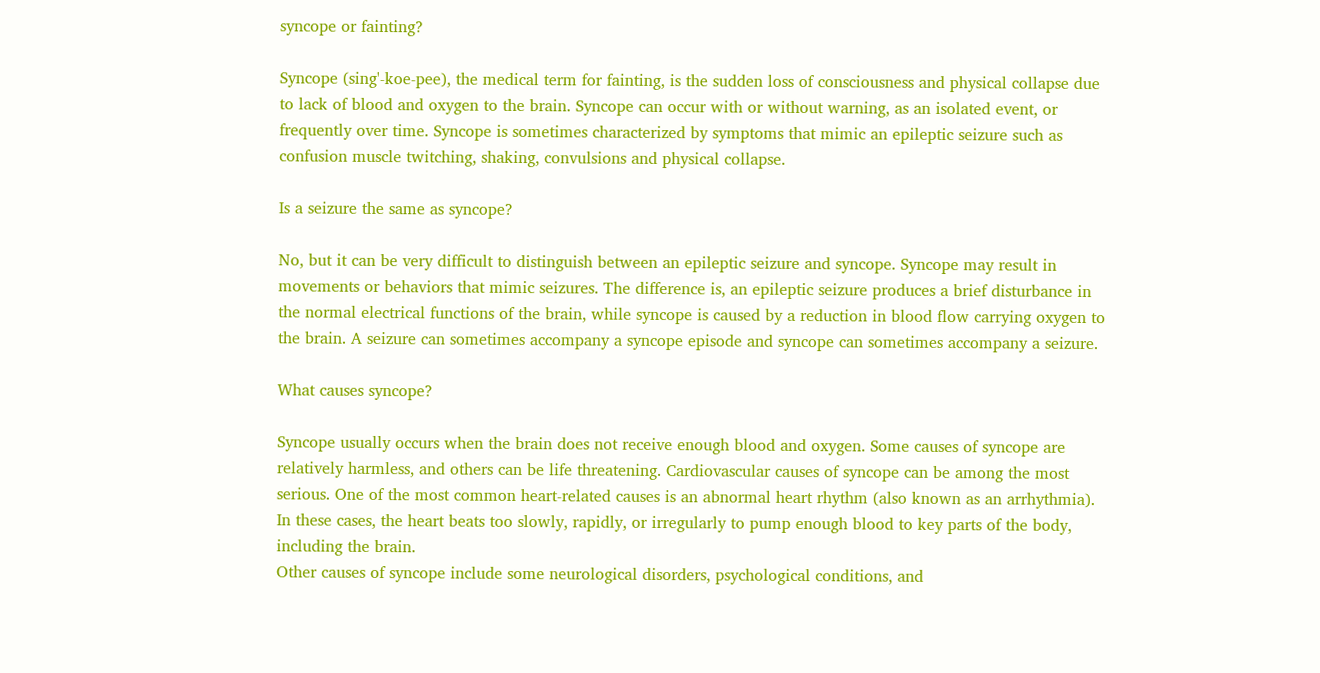syncope or fainting?

Syncope (sing'-koe-pee), the medical term for fainting, is the sudden loss of consciousness and physical collapse due to lack of blood and oxygen to the brain. Syncope can occur with or without warning, as an isolated event, or frequently over time. Syncope is sometimes characterized by symptoms that mimic an epileptic seizure such as confusion muscle twitching, shaking, convulsions and physical collapse.

Is a seizure the same as syncope?

No, but it can be very difficult to distinguish between an epileptic seizure and syncope. Syncope may result in movements or behaviors that mimic seizures. The difference is, an epileptic seizure produces a brief disturbance in the normal electrical functions of the brain, while syncope is caused by a reduction in blood flow carrying oxygen to the brain. A seizure can sometimes accompany a syncope episode and syncope can sometimes accompany a seizure.

What causes syncope?

Syncope usually occurs when the brain does not receive enough blood and oxygen. Some causes of syncope are relatively harmless, and others can be life threatening. Cardiovascular causes of syncope can be among the most serious. One of the most common heart-related causes is an abnormal heart rhythm (also known as an arrhythmia). In these cases, the heart beats too slowly, rapidly, or irregularly to pump enough blood to key parts of the body, including the brain.
Other causes of syncope include some neurological disorders, psychological conditions, and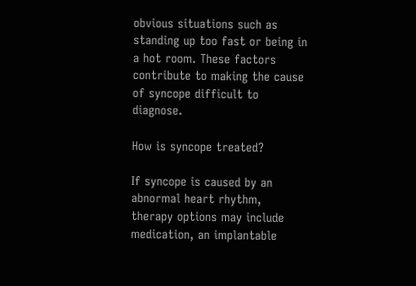obvious situations such as standing up too fast or being in a hot room. These factors contribute to making the cause of syncope difficult to diagnose.

How is syncope treated?

If syncope is caused by an abnormal heart rhythm, therapy options may include medication, an implantable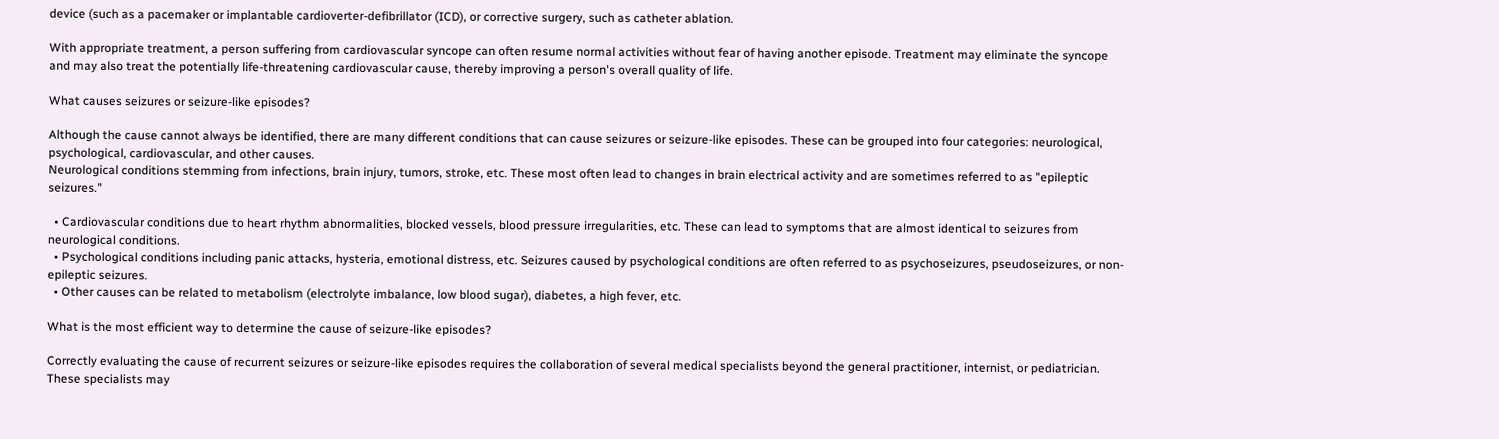device (such as a pacemaker or implantable cardioverter-defibrillator (ICD), or corrective surgery, such as catheter ablation.

With appropriate treatment, a person suffering from cardiovascular syncope can often resume normal activities without fear of having another episode. Treatment may eliminate the syncope and may also treat the potentially life-threatening cardiovascular cause, thereby improving a person's overall quality of life.

What causes seizures or seizure-like episodes?

Although the cause cannot always be identified, there are many different conditions that can cause seizures or seizure-like episodes. These can be grouped into four categories: neurological, psychological, cardiovascular, and other causes.
Neurological conditions stemming from infections, brain injury, tumors, stroke, etc. These most often lead to changes in brain electrical activity and are sometimes referred to as "epileptic seizures."

  • Cardiovascular conditions due to heart rhythm abnormalities, blocked vessels, blood pressure irregularities, etc. These can lead to symptoms that are almost identical to seizures from neurological conditions.
  • Psychological conditions including panic attacks, hysteria, emotional distress, etc. Seizures caused by psychological conditions are often referred to as psychoseizures, pseudoseizures, or non-epileptic seizures.
  • Other causes can be related to metabolism (electrolyte imbalance, low blood sugar), diabetes, a high fever, etc.

What is the most efficient way to determine the cause of seizure-like episodes?

Correctly evaluating the cause of recurrent seizures or seizure-like episodes requires the collaboration of several medical specialists beyond the general practitioner, internist, or pediatrician. These specialists may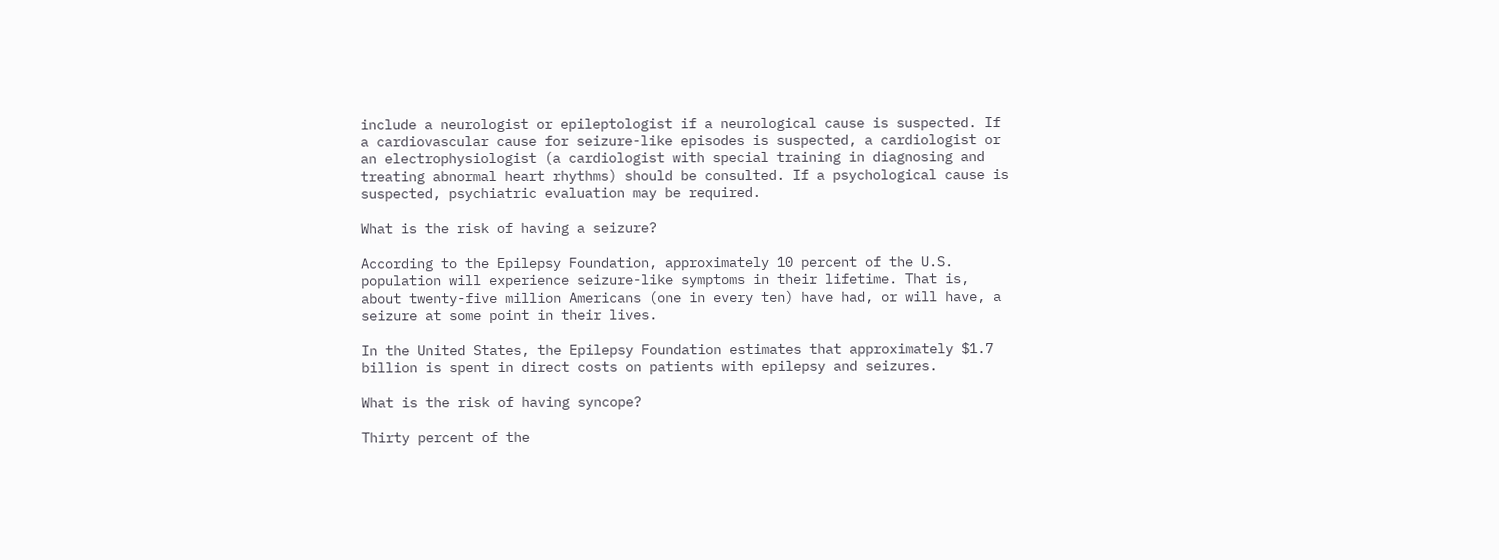include a neurologist or epileptologist if a neurological cause is suspected. If a cardiovascular cause for seizure-like episodes is suspected, a cardiologist or an electrophysiologist (a cardiologist with special training in diagnosing and treating abnormal heart rhythms) should be consulted. If a psychological cause is suspected, psychiatric evaluation may be required.

What is the risk of having a seizure?

According to the Epilepsy Foundation, approximately 10 percent of the U.S. population will experience seizure-like symptoms in their lifetime. That is, about twenty-five million Americans (one in every ten) have had, or will have, a seizure at some point in their lives.

In the United States, the Epilepsy Foundation estimates that approximately $1.7 billion is spent in direct costs on patients with epilepsy and seizures.

What is the risk of having syncope?

Thirty percent of the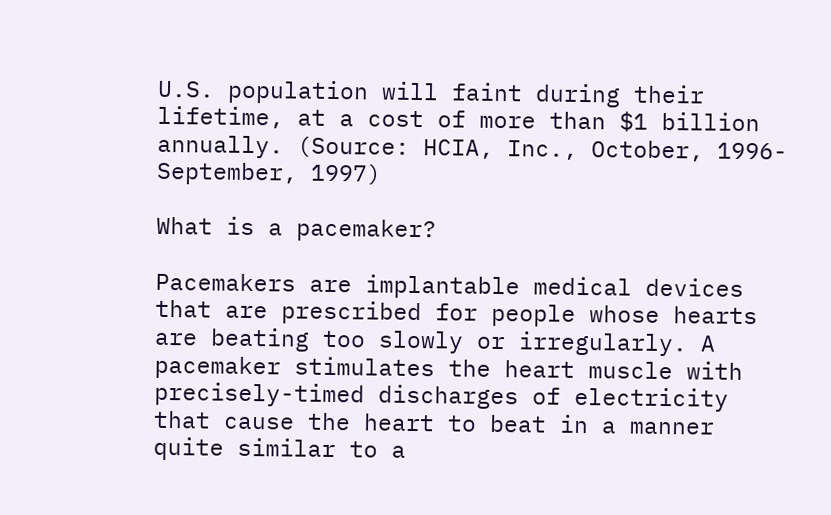U.S. population will faint during their lifetime, at a cost of more than $1 billion annually. (Source: HCIA, Inc., October, 1996-September, 1997)

What is a pacemaker?

Pacemakers are implantable medical devices that are prescribed for people whose hearts are beating too slowly or irregularly. A pacemaker stimulates the heart muscle with precisely-timed discharges of electricity that cause the heart to beat in a manner quite similar to a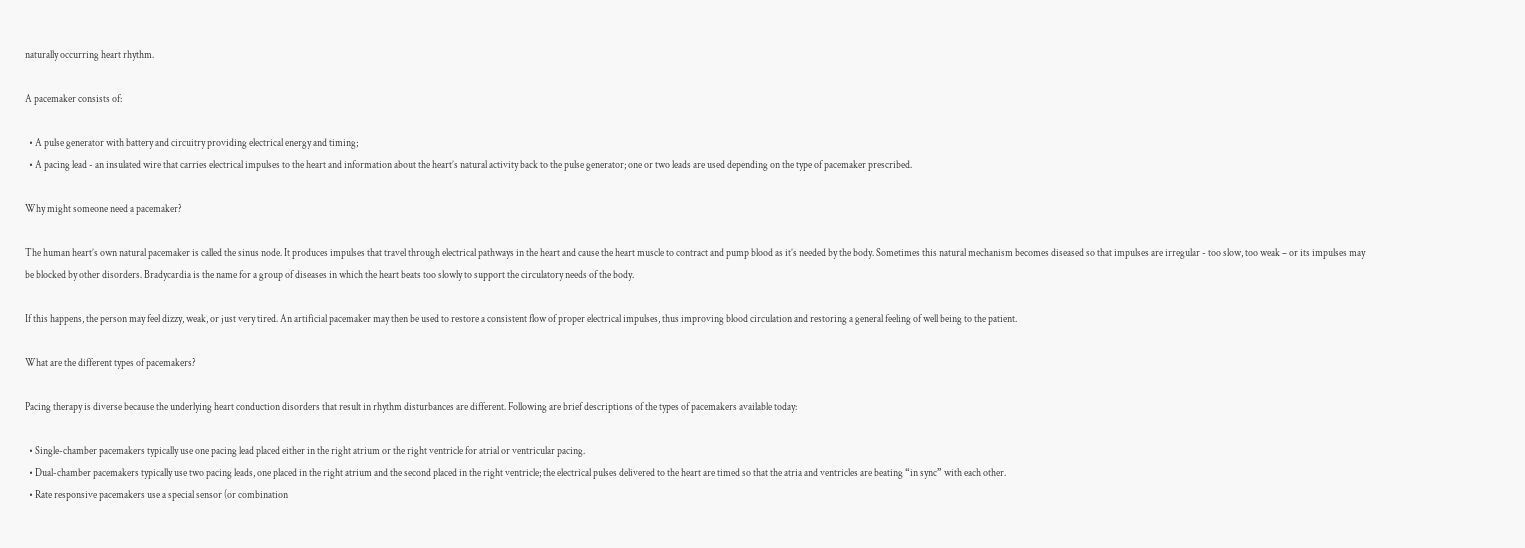naturally occurring heart rhythm.

A pacemaker consists of:

  • A pulse generator with battery and circuitry providing electrical energy and timing;
  • A pacing lead - an insulated wire that carries electrical impulses to the heart and information about the heart’s natural activity back to the pulse generator; one or two leads are used depending on the type of pacemaker prescribed.

Why might someone need a pacemaker?

The human heart’s own natural pacemaker is called the sinus node. It produces impulses that travel through electrical pathways in the heart and cause the heart muscle to contract and pump blood as it’s needed by the body. Sometimes this natural mechanism becomes diseased so that impulses are irregular - too slow, too weak – or its impulses may be blocked by other disorders. Bradycardia is the name for a group of diseases in which the heart beats too slowly to support the circulatory needs of the body.

If this happens, the person may feel dizzy, weak, or just very tired. An artificial pacemaker may then be used to restore a consistent flow of proper electrical impulses, thus improving blood circulation and restoring a general feeling of well being to the patient.

What are the different types of pacemakers?

Pacing therapy is diverse because the underlying heart conduction disorders that result in rhythm disturbances are different. Following are brief descriptions of the types of pacemakers available today:

  • Single-chamber pacemakers typically use one pacing lead placed either in the right atrium or the right ventricle for atrial or ventricular pacing.
  • Dual-chamber pacemakers typically use two pacing leads, one placed in the right atrium and the second placed in the right ventricle; the electrical pulses delivered to the heart are timed so that the atria and ventricles are beating “in sync” with each other.
  • Rate responsive pacemakers use a special sensor (or combination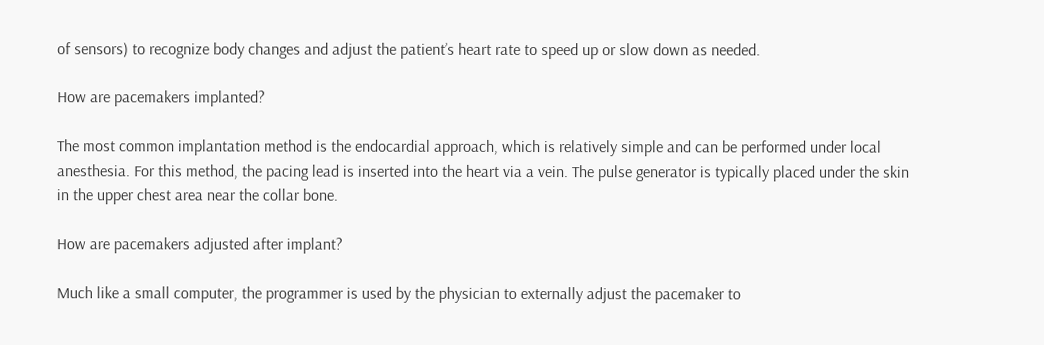of sensors) to recognize body changes and adjust the patient’s heart rate to speed up or slow down as needed.

How are pacemakers implanted?

The most common implantation method is the endocardial approach, which is relatively simple and can be performed under local anesthesia. For this method, the pacing lead is inserted into the heart via a vein. The pulse generator is typically placed under the skin in the upper chest area near the collar bone.

How are pacemakers adjusted after implant?

Much like a small computer, the programmer is used by the physician to externally adjust the pacemaker to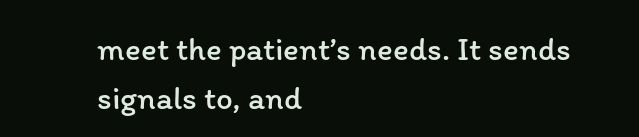meet the patient’s needs. It sends signals to, and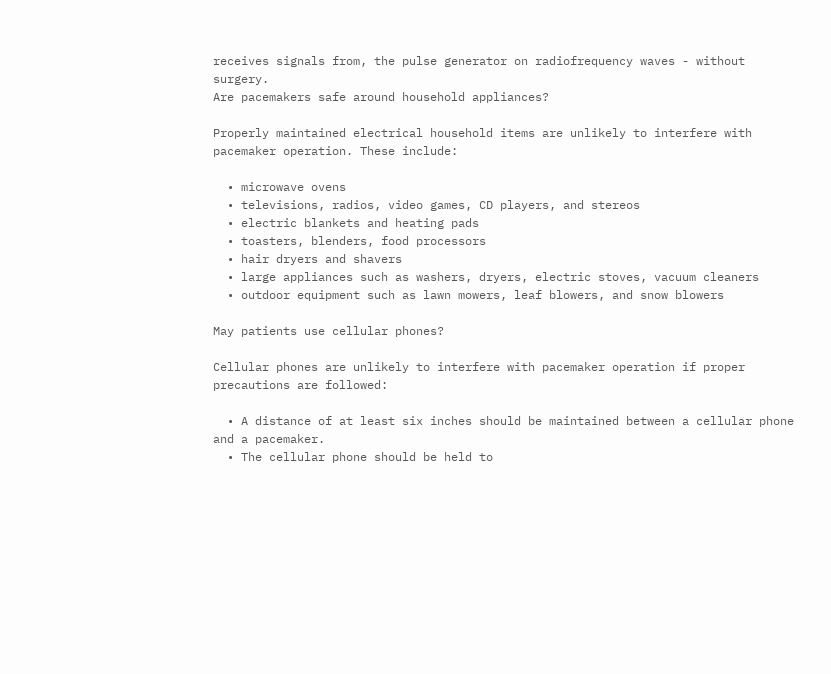receives signals from, the pulse generator on radiofrequency waves - without surgery.
Are pacemakers safe around household appliances?

Properly maintained electrical household items are unlikely to interfere with pacemaker operation. These include:

  • microwave ovens
  • televisions, radios, video games, CD players, and stereos
  • electric blankets and heating pads
  • toasters, blenders, food processors
  • hair dryers and shavers
  • large appliances such as washers, dryers, electric stoves, vacuum cleaners
  • outdoor equipment such as lawn mowers, leaf blowers, and snow blowers

May patients use cellular phones?

Cellular phones are unlikely to interfere with pacemaker operation if proper precautions are followed:

  • A distance of at least six inches should be maintained between a cellular phone and a pacemaker.
  • The cellular phone should be held to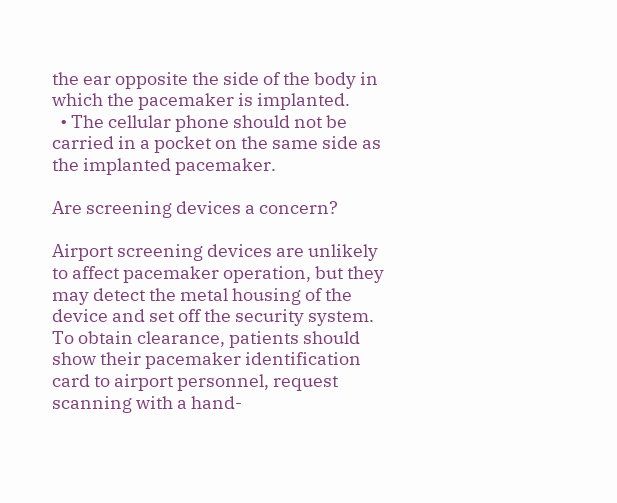the ear opposite the side of the body in which the pacemaker is implanted.
  • The cellular phone should not be carried in a pocket on the same side as the implanted pacemaker.

Are screening devices a concern?

Airport screening devices are unlikely to affect pacemaker operation, but they may detect the metal housing of the device and set off the security system. To obtain clearance, patients should show their pacemaker identification card to airport personnel, request scanning with a hand-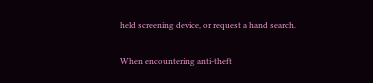held screening device, or request a hand search.

When encountering anti-theft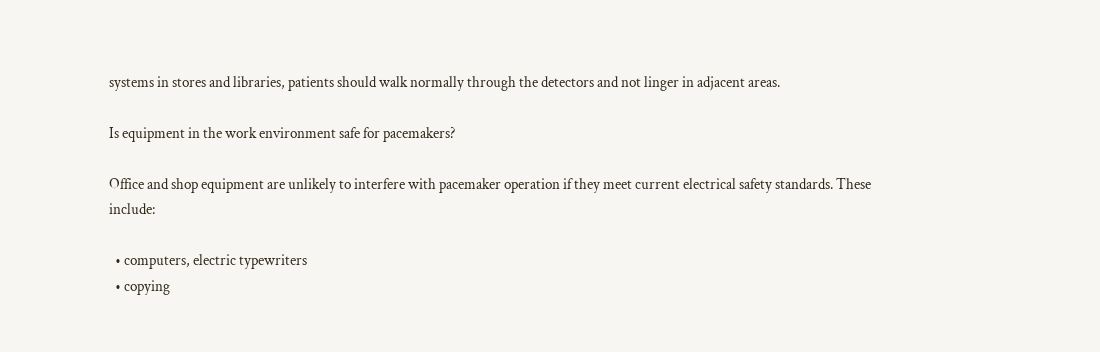systems in stores and libraries, patients should walk normally through the detectors and not linger in adjacent areas.

Is equipment in the work environment safe for pacemakers?

Office and shop equipment are unlikely to interfere with pacemaker operation if they meet current electrical safety standards. These include:

  • computers, electric typewriters
  • copying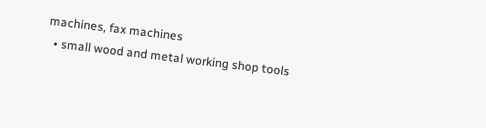machines, fax machines
  • small wood and metal working shop tools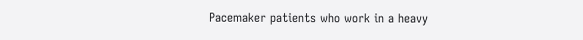Pacemaker patients who work in a heavy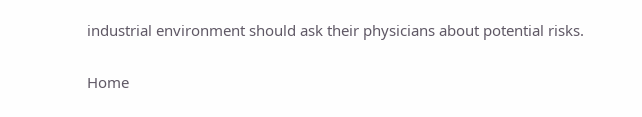industrial environment should ask their physicians about potential risks.

Home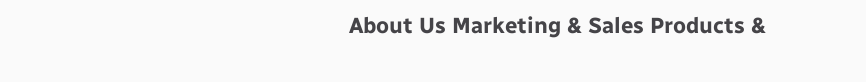About Us Marketing & Sales Products &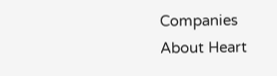Companies About Heart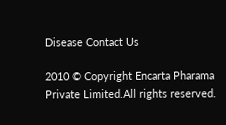Disease Contact Us

2010 © Copyright Encarta Pharama Private Limited.All rights reserved.